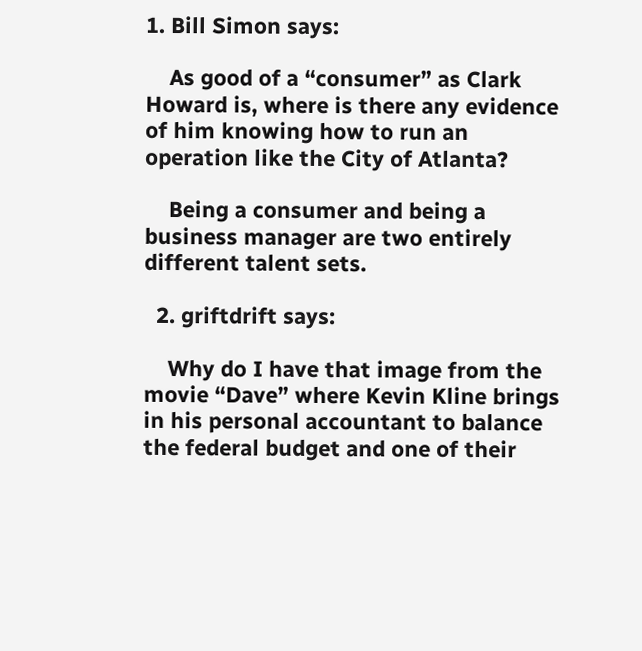1. Bill Simon says:

    As good of a “consumer” as Clark Howard is, where is there any evidence of him knowing how to run an operation like the City of Atlanta?

    Being a consumer and being a business manager are two entirely different talent sets.

  2. griftdrift says:

    Why do I have that image from the movie “Dave” where Kevin Kline brings in his personal accountant to balance the federal budget and one of their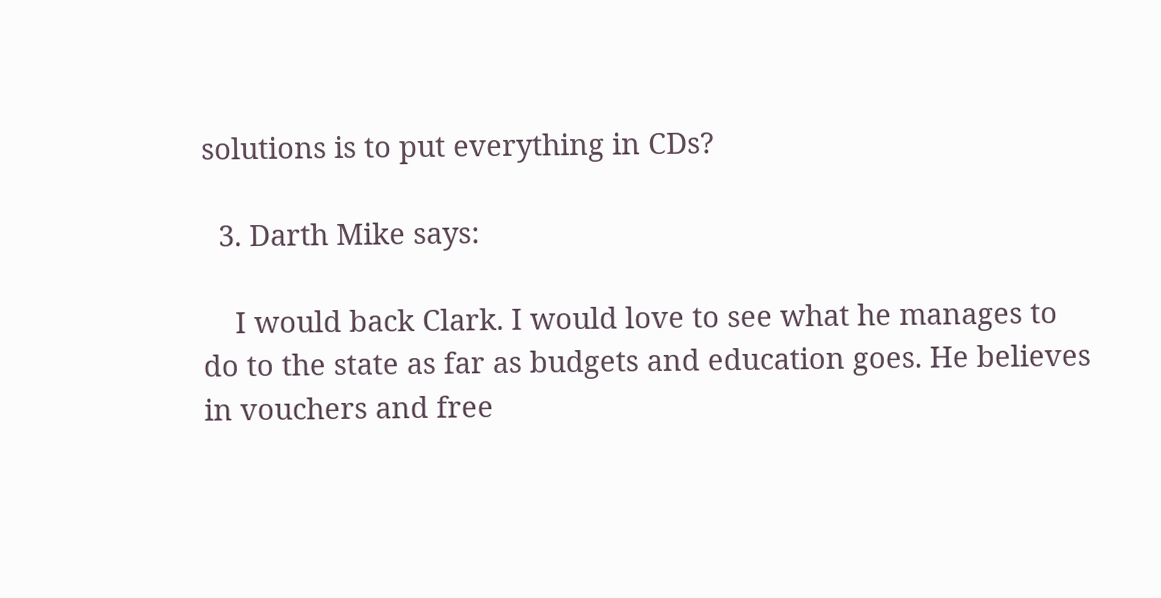solutions is to put everything in CDs?

  3. Darth Mike says:

    I would back Clark. I would love to see what he manages to do to the state as far as budgets and education goes. He believes in vouchers and free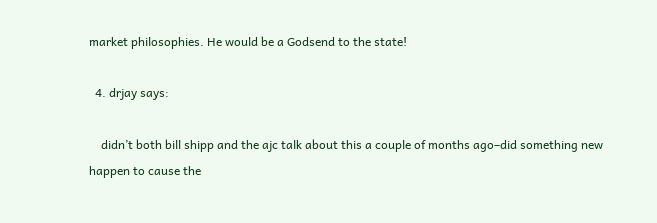market philosophies. He would be a Godsend to the state!

  4. drjay says:

    didn’t both bill shipp and the ajc talk about this a couple of months ago–did something new happen to cause the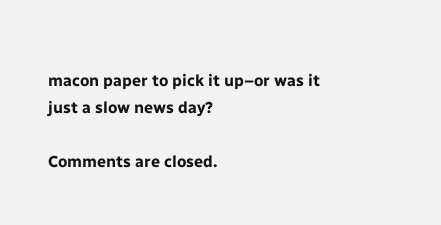macon paper to pick it up–or was it just a slow news day?

Comments are closed.